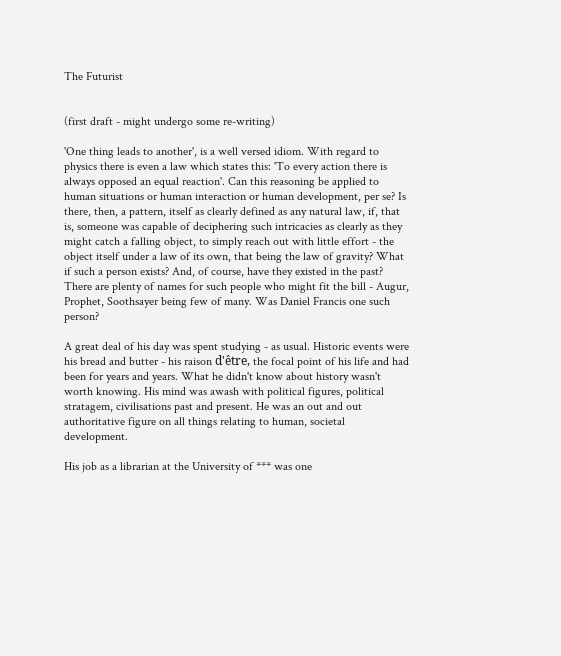The Futurist


(first draft - might undergo some re-writing)

'One thing leads to another', is a well versed idiom. With regard to physics there is even a law which states this: 'To every action there is always opposed an equal reaction'. Can this reasoning be applied to human situations or human interaction or human development, per se? Is there, then, a pattern, itself as clearly defined as any natural law, if, that is, someone was capable of deciphering such intricacies as clearly as they might catch a falling object, to simply reach out with little effort - the object itself under a law of its own, that being the law of gravity? What if such a person exists? And, of course, have they existed in the past? There are plenty of names for such people who might fit the bill - Augur, Prophet, Soothsayer being few of many. Was Daniel Francis one such person?

A great deal of his day was spent studying - as usual. Historic events were his bread and butter - his raison d'être, the focal point of his life and had been for years and years. What he didn't know about history wasn't worth knowing. His mind was awash with political figures, political stratagem, civilisations past and present. He was an out and out authoritative figure on all things relating to human, societal development.

His job as a librarian at the University of *** was one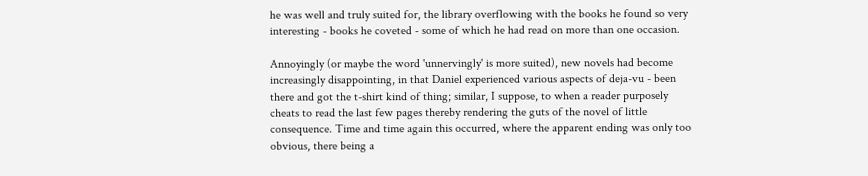he was well and truly suited for, the library overflowing with the books he found so very interesting - books he coveted - some of which he had read on more than one occasion.

Annoyingly (or maybe the word 'unnervingly' is more suited), new novels had become increasingly disappointing, in that Daniel experienced various aspects of deja-vu - been there and got the t-shirt kind of thing; similar, I suppose, to when a reader purposely cheats to read the last few pages thereby rendering the guts of the novel of little consequence. Time and time again this occurred, where the apparent ending was only too obvious, there being a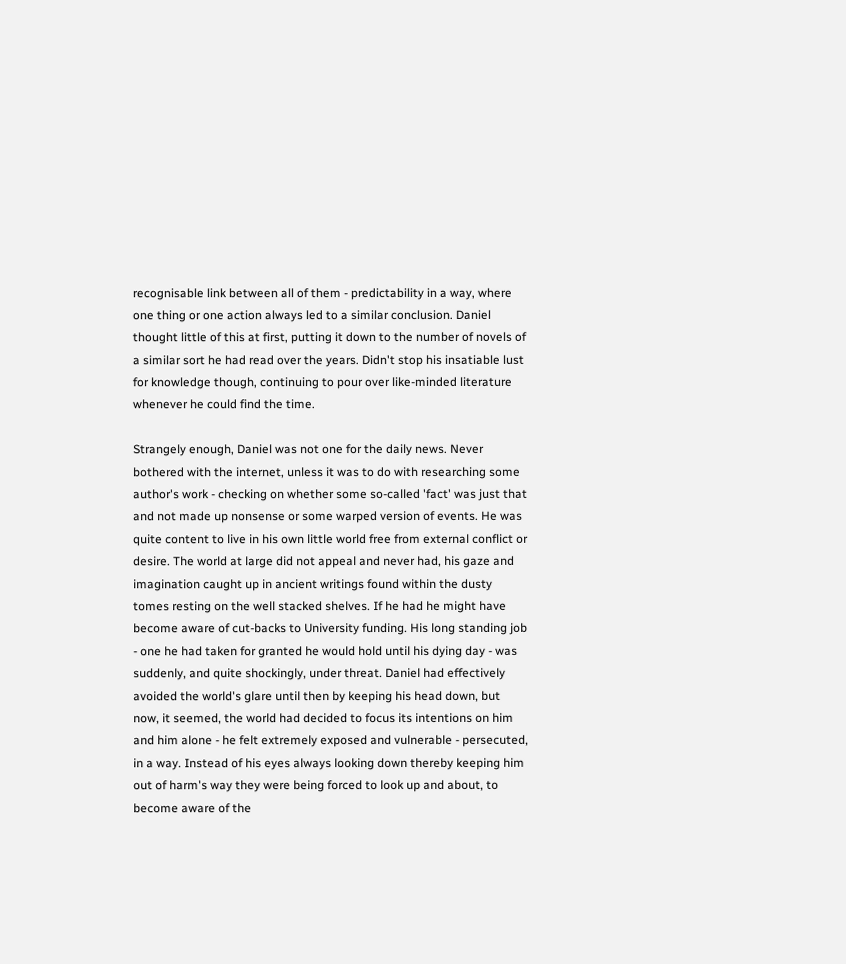recognisable link between all of them - predictability in a way, where one thing or one action always led to a similar conclusion. Daniel thought little of this at first, putting it down to the number of novels of a similar sort he had read over the years. Didn't stop his insatiable lust for knowledge though, continuing to pour over like-minded literature whenever he could find the time.

Strangely enough, Daniel was not one for the daily news. Never bothered with the internet, unless it was to do with researching some author's work - checking on whether some so-called 'fact' was just that and not made up nonsense or some warped version of events. He was quite content to live in his own little world free from external conflict or desire. The world at large did not appeal and never had, his gaze and imagination caught up in ancient writings found within the dusty tomes resting on the well stacked shelves. If he had he might have become aware of cut-backs to University funding. His long standing job - one he had taken for granted he would hold until his dying day - was suddenly, and quite shockingly, under threat. Daniel had effectively avoided the world's glare until then by keeping his head down, but now, it seemed, the world had decided to focus its intentions on him and him alone - he felt extremely exposed and vulnerable - persecuted, in a way. Instead of his eyes always looking down thereby keeping him out of harm's way they were being forced to look up and about, to become aware of the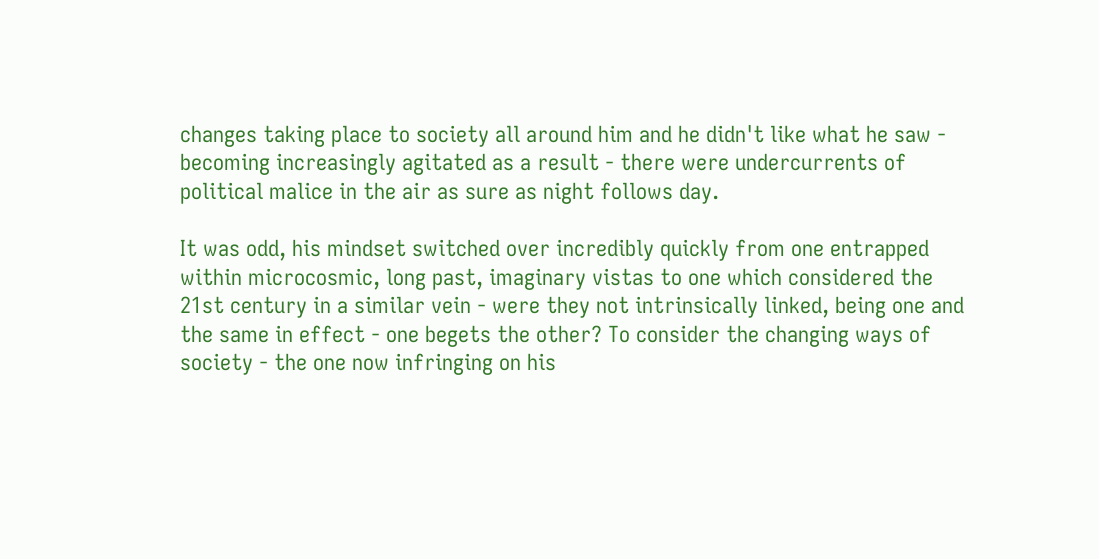changes taking place to society all around him and he didn't like what he saw - becoming increasingly agitated as a result - there were undercurrents of political malice in the air as sure as night follows day.

It was odd, his mindset switched over incredibly quickly from one entrapped within microcosmic, long past, imaginary vistas to one which considered the 21st century in a similar vein - were they not intrinsically linked, being one and the same in effect - one begets the other? To consider the changing ways of society - the one now infringing on his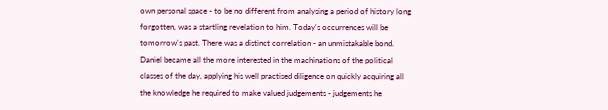own personal space - to be no different from analysing a period of history long forgotten, was a startling revelation to him. Today's occurrences will be tomorrow's past. There was a distinct correlation - an unmistakable bond. Daniel became all the more interested in the machinations of the political classes of the day, applying his well practised diligence on quickly acquiring all the knowledge he required to make valued judgements - judgements he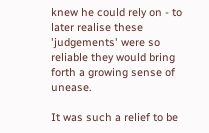knew he could rely on - to later realise these 'judgements' were so reliable they would bring forth a growing sense of unease.

It was such a relief to be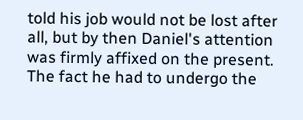told his job would not be lost after all, but by then Daniel's attention was firmly affixed on the present. The fact he had to undergo the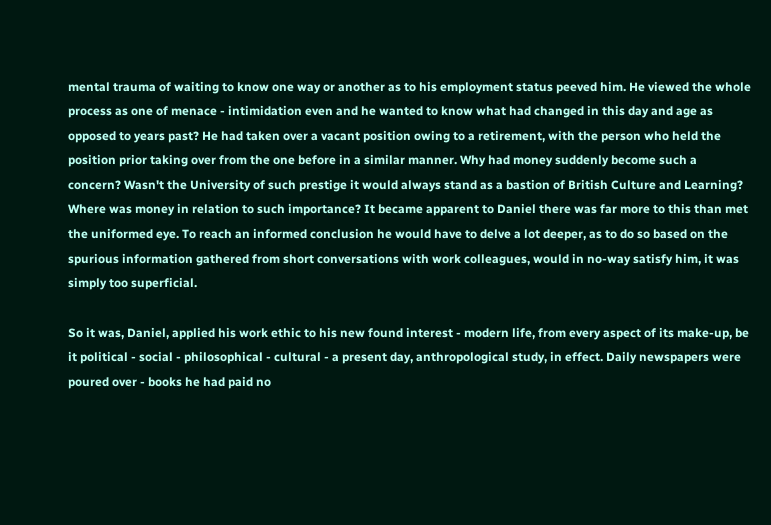mental trauma of waiting to know one way or another as to his employment status peeved him. He viewed the whole process as one of menace - intimidation even and he wanted to know what had changed in this day and age as opposed to years past? He had taken over a vacant position owing to a retirement, with the person who held the position prior taking over from the one before in a similar manner. Why had money suddenly become such a concern? Wasn't the University of such prestige it would always stand as a bastion of British Culture and Learning? Where was money in relation to such importance? It became apparent to Daniel there was far more to this than met the uniformed eye. To reach an informed conclusion he would have to delve a lot deeper, as to do so based on the spurious information gathered from short conversations with work colleagues, would in no-way satisfy him, it was simply too superficial.

So it was, Daniel, applied his work ethic to his new found interest - modern life, from every aspect of its make-up, be it political - social - philosophical - cultural - a present day, anthropological study, in effect. Daily newspapers were poured over - books he had paid no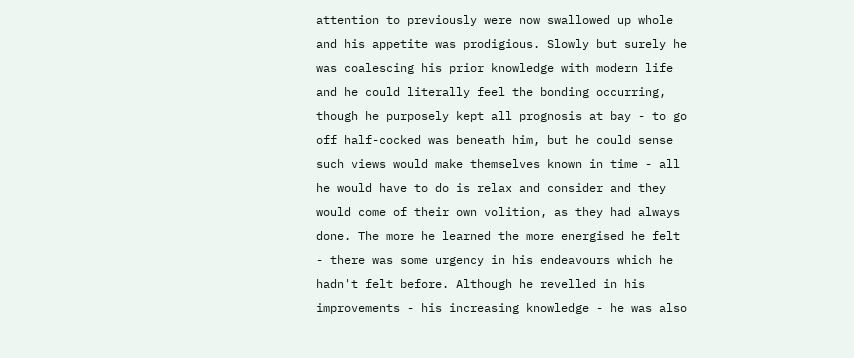attention to previously were now swallowed up whole and his appetite was prodigious. Slowly but surely he was coalescing his prior knowledge with modern life and he could literally feel the bonding occurring, though he purposely kept all prognosis at bay - to go off half-cocked was beneath him, but he could sense such views would make themselves known in time - all he would have to do is relax and consider and they would come of their own volition, as they had always done. The more he learned the more energised he felt - there was some urgency in his endeavours which he hadn't felt before. Although he revelled in his improvements - his increasing knowledge - he was also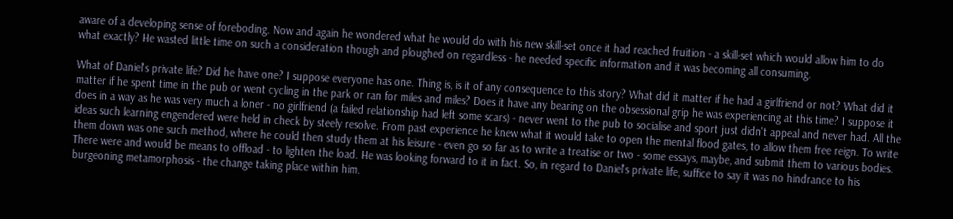aware of a developing sense of foreboding. Now and again he wondered what he would do with his new skill-set once it had reached fruition - a skill-set which would allow him to do what exactly? He wasted little time on such a consideration though and ploughed on regardless - he needed specific information and it was becoming all consuming.

What of Daniel's private life? Did he have one? I suppose everyone has one. Thing is, is it of any consequence to this story? What did it matter if he had a girlfriend or not? What did it matter if he spent time in the pub or went cycling in the park or ran for miles and miles? Does it have any bearing on the obsessional grip he was experiencing at this time? I suppose it does in a way as he was very much a loner - no girlfriend (a failed relationship had left some scars) - never went to the pub to socialise and sport just didn't appeal and never had. All the ideas such learning engendered were held in check by steely resolve. From past experience he knew what it would take to open the mental flood gates, to allow them free reign. To write them down was one such method, where he could then study them at his leisure - even go so far as to write a treatise or two - some essays, maybe, and submit them to various bodies. There were and would be means to offload - to lighten the load. He was looking forward to it in fact. So, in regard to Daniel's private life, suffice to say it was no hindrance to his burgeoning metamorphosis - the change taking place within him.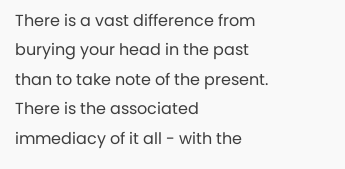There is a vast difference from burying your head in the past than to take note of the present. There is the associated immediacy of it all - with the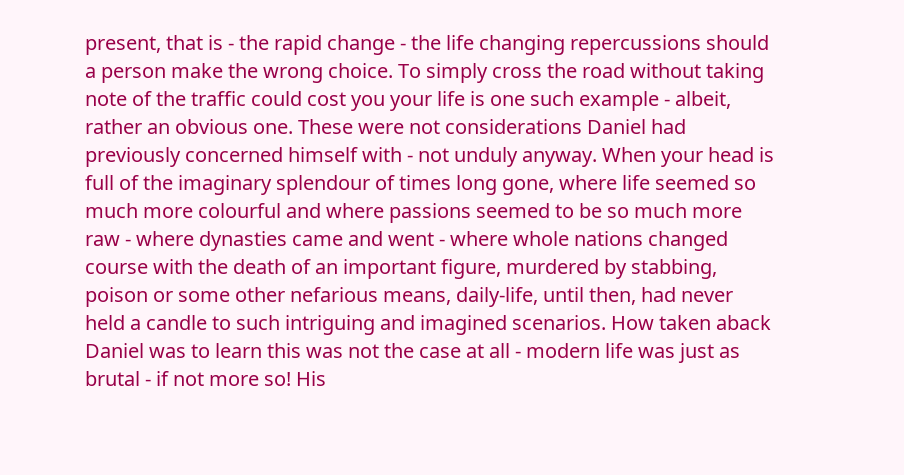present, that is - the rapid change - the life changing repercussions should a person make the wrong choice. To simply cross the road without taking note of the traffic could cost you your life is one such example - albeit, rather an obvious one. These were not considerations Daniel had previously concerned himself with - not unduly anyway. When your head is full of the imaginary splendour of times long gone, where life seemed so much more colourful and where passions seemed to be so much more raw - where dynasties came and went - where whole nations changed course with the death of an important figure, murdered by stabbing, poison or some other nefarious means, daily-life, until then, had never held a candle to such intriguing and imagined scenarios. How taken aback Daniel was to learn this was not the case at all - modern life was just as brutal - if not more so! His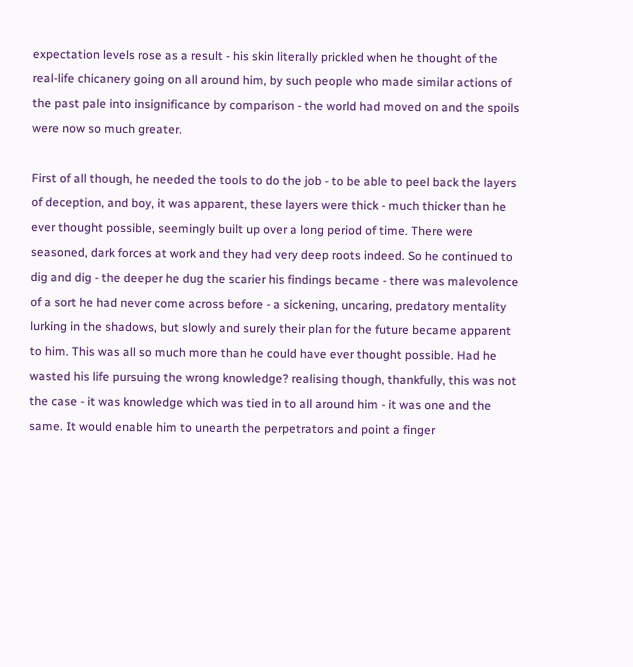expectation levels rose as a result - his skin literally prickled when he thought of the real-life chicanery going on all around him, by such people who made similar actions of the past pale into insignificance by comparison - the world had moved on and the spoils were now so much greater.

First of all though, he needed the tools to do the job - to be able to peel back the layers of deception, and boy, it was apparent, these layers were thick - much thicker than he ever thought possible, seemingly built up over a long period of time. There were seasoned, dark forces at work and they had very deep roots indeed. So he continued to dig and dig - the deeper he dug the scarier his findings became - there was malevolence of a sort he had never come across before - a sickening, uncaring, predatory mentality lurking in the shadows, but slowly and surely their plan for the future became apparent to him. This was all so much more than he could have ever thought possible. Had he wasted his life pursuing the wrong knowledge? realising though, thankfully, this was not the case - it was knowledge which was tied in to all around him - it was one and the same. It would enable him to unearth the perpetrators and point a finger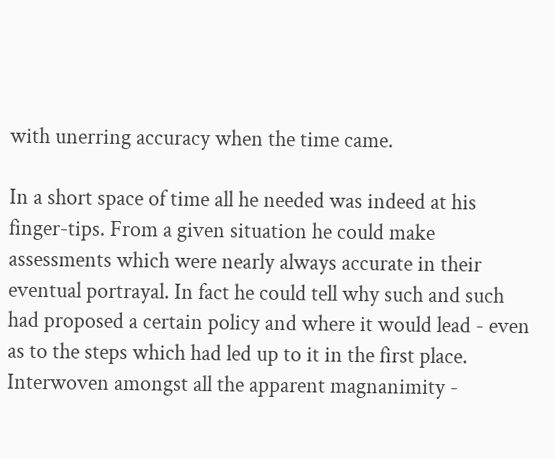with unerring accuracy when the time came.

In a short space of time all he needed was indeed at his finger-tips. From a given situation he could make assessments which were nearly always accurate in their eventual portrayal. In fact he could tell why such and such had proposed a certain policy and where it would lead - even as to the steps which had led up to it in the first place. Interwoven amongst all the apparent magnanimity -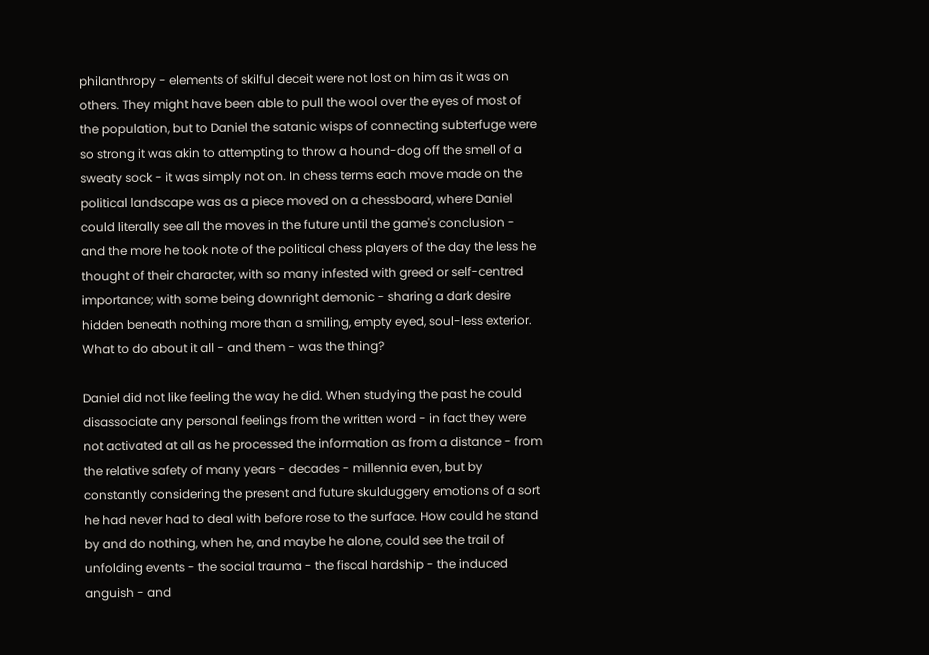philanthropy - elements of skilful deceit were not lost on him as it was on others. They might have been able to pull the wool over the eyes of most of the population, but to Daniel the satanic wisps of connecting subterfuge were so strong it was akin to attempting to throw a hound-dog off the smell of a sweaty sock - it was simply not on. In chess terms each move made on the political landscape was as a piece moved on a chessboard, where Daniel could literally see all the moves in the future until the game's conclusion - and the more he took note of the political chess players of the day the less he thought of their character, with so many infested with greed or self-centred importance; with some being downright demonic - sharing a dark desire hidden beneath nothing more than a smiling, empty eyed, soul-less exterior. What to do about it all - and them - was the thing?

Daniel did not like feeling the way he did. When studying the past he could disassociate any personal feelings from the written word - in fact they were not activated at all as he processed the information as from a distance - from the relative safety of many years - decades - millennia even, but by constantly considering the present and future skulduggery emotions of a sort he had never had to deal with before rose to the surface. How could he stand by and do nothing, when he, and maybe he alone, could see the trail of unfolding events - the social trauma - the fiscal hardship - the induced anguish - and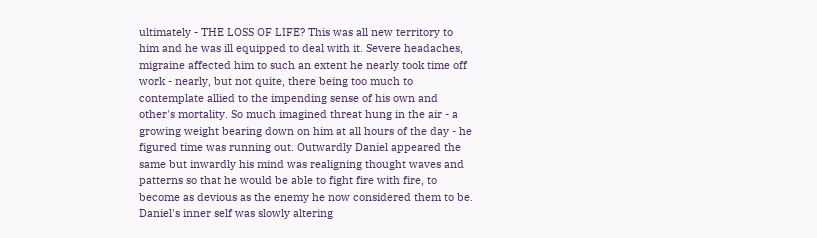ultimately - THE LOSS OF LIFE? This was all new territory to him and he was ill equipped to deal with it. Severe headaches, migraine affected him to such an extent he nearly took time off work - nearly, but not quite, there being too much to contemplate allied to the impending sense of his own and other's mortality. So much imagined threat hung in the air - a growing weight bearing down on him at all hours of the day - he figured time was running out. Outwardly Daniel appeared the same but inwardly his mind was realigning thought waves and patterns so that he would be able to fight fire with fire, to become as devious as the enemy he now considered them to be. Daniel's inner self was slowly altering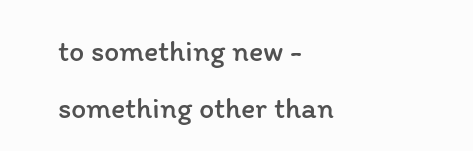to something new - something other than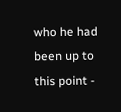who he had been up to this point -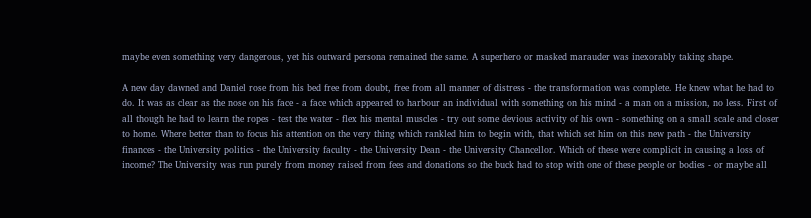maybe even something very dangerous, yet his outward persona remained the same. A superhero or masked marauder was inexorably taking shape.

A new day dawned and Daniel rose from his bed free from doubt, free from all manner of distress - the transformation was complete. He knew what he had to do. It was as clear as the nose on his face - a face which appeared to harbour an individual with something on his mind - a man on a mission, no less. First of all though he had to learn the ropes - test the water - flex his mental muscles - try out some devious activity of his own - something on a small scale and closer to home. Where better than to focus his attention on the very thing which rankled him to begin with, that which set him on this new path - the University finances - the University politics - the University faculty - the University Dean - the University Chancellor. Which of these were complicit in causing a loss of income? The University was run purely from money raised from fees and donations so the buck had to stop with one of these people or bodies - or maybe all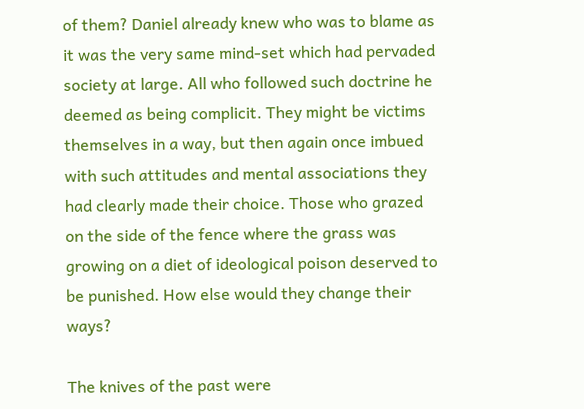of them? Daniel already knew who was to blame as it was the very same mind-set which had pervaded society at large. All who followed such doctrine he deemed as being complicit. They might be victims themselves in a way, but then again once imbued with such attitudes and mental associations they had clearly made their choice. Those who grazed on the side of the fence where the grass was growing on a diet of ideological poison deserved to be punished. How else would they change their ways?

The knives of the past were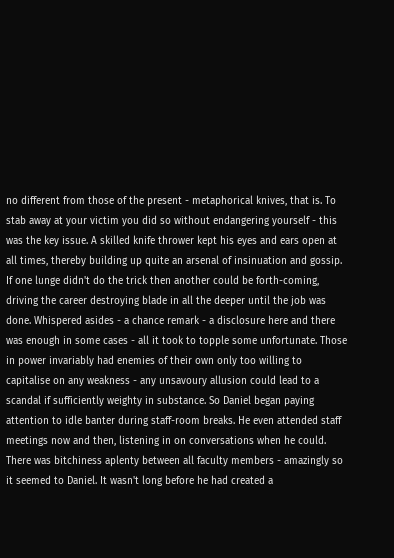no different from those of the present - metaphorical knives, that is. To stab away at your victim you did so without endangering yourself - this was the key issue. A skilled knife thrower kept his eyes and ears open at all times, thereby building up quite an arsenal of insinuation and gossip. If one lunge didn't do the trick then another could be forth-coming, driving the career destroying blade in all the deeper until the job was done. Whispered asides - a chance remark - a disclosure here and there was enough in some cases - all it took to topple some unfortunate. Those in power invariably had enemies of their own only too willing to capitalise on any weakness - any unsavoury allusion could lead to a scandal if sufficiently weighty in substance. So Daniel began paying attention to idle banter during staff-room breaks. He even attended staff meetings now and then, listening in on conversations when he could. There was bitchiness aplenty between all faculty members - amazingly so it seemed to Daniel. It wasn't long before he had created a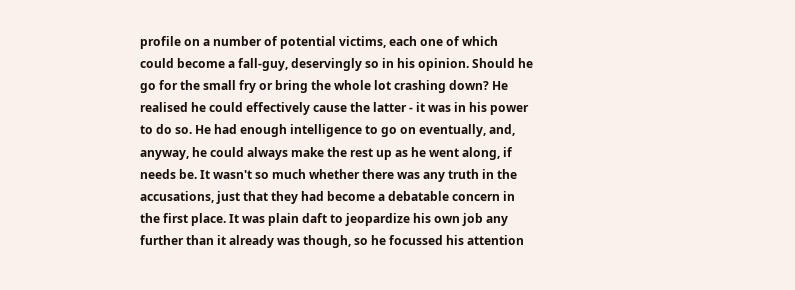profile on a number of potential victims, each one of which could become a fall-guy, deservingly so in his opinion. Should he go for the small fry or bring the whole lot crashing down? He realised he could effectively cause the latter - it was in his power to do so. He had enough intelligence to go on eventually, and, anyway, he could always make the rest up as he went along, if needs be. It wasn't so much whether there was any truth in the accusations, just that they had become a debatable concern in the first place. It was plain daft to jeopardize his own job any further than it already was though, so he focussed his attention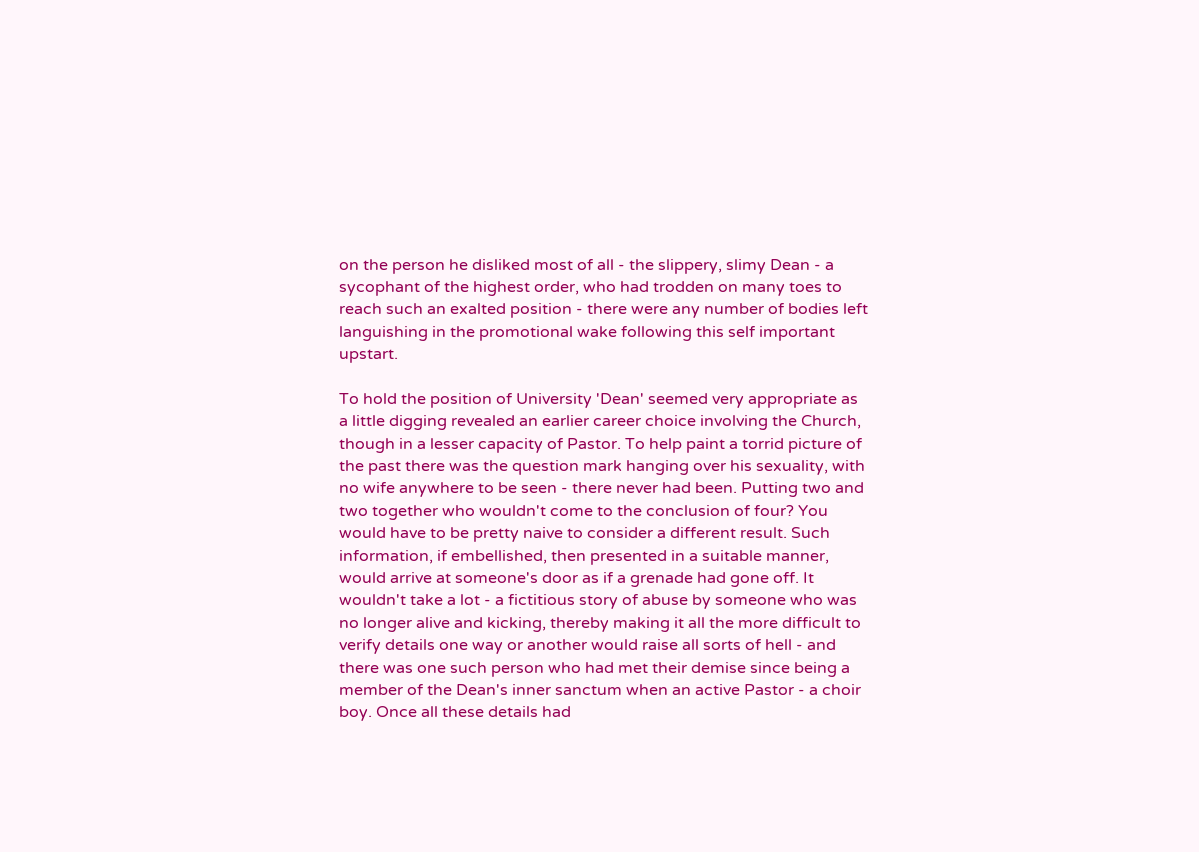on the person he disliked most of all - the slippery, slimy Dean - a sycophant of the highest order, who had trodden on many toes to reach such an exalted position - there were any number of bodies left languishing in the promotional wake following this self important upstart.

To hold the position of University 'Dean' seemed very appropriate as a little digging revealed an earlier career choice involving the Church, though in a lesser capacity of Pastor. To help paint a torrid picture of the past there was the question mark hanging over his sexuality, with no wife anywhere to be seen - there never had been. Putting two and two together who wouldn't come to the conclusion of four? You would have to be pretty naive to consider a different result. Such information, if embellished, then presented in a suitable manner, would arrive at someone's door as if a grenade had gone off. It wouldn't take a lot - a fictitious story of abuse by someone who was no longer alive and kicking, thereby making it all the more difficult to verify details one way or another would raise all sorts of hell - and there was one such person who had met their demise since being a member of the Dean's inner sanctum when an active Pastor - a choir boy. Once all these details had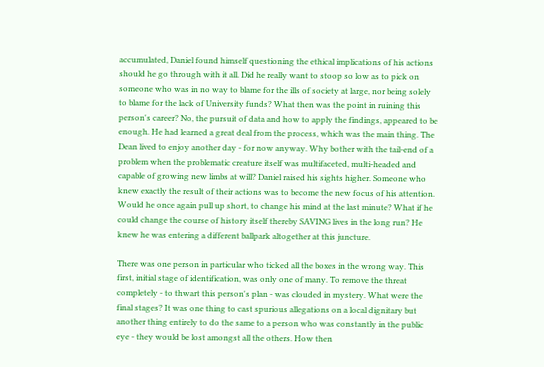accumulated, Daniel found himself questioning the ethical implications of his actions should he go through with it all. Did he really want to stoop so low as to pick on someone who was in no way to blame for the ills of society at large, nor being solely to blame for the lack of University funds? What then was the point in ruining this person's career? No, the pursuit of data and how to apply the findings, appeared to be enough. He had learned a great deal from the process, which was the main thing. The Dean lived to enjoy another day - for now anyway. Why bother with the tail-end of a problem when the problematic creature itself was multifaceted, multi-headed and capable of growing new limbs at will? Daniel raised his sights higher. Someone who knew exactly the result of their actions was to become the new focus of his attention. Would he once again pull up short, to change his mind at the last minute? What if he could change the course of history itself thereby SAVING lives in the long run? He knew he was entering a different ballpark altogether at this juncture.

There was one person in particular who ticked all the boxes in the wrong way. This first, initial stage of identification, was only one of many. To remove the threat completely - to thwart this person's plan - was clouded in mystery. What were the final stages? It was one thing to cast spurious allegations on a local dignitary but another thing entirely to do the same to a person who was constantly in the public eye - they would be lost amongst all the others. How then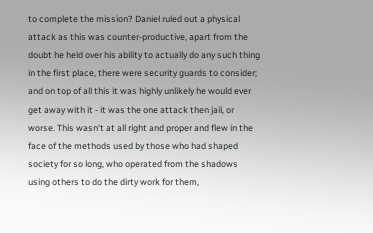to complete the mission? Daniel ruled out a physical attack as this was counter-productive, apart from the doubt he held over his ability to actually do any such thing in the first place, there were security guards to consider; and on top of all this it was highly unlikely he would ever get away with it - it was the one attack then jail, or worse. This wasn't at all right and proper and flew in the face of the methods used by those who had shaped society for so long, who operated from the shadows using others to do the dirty work for them,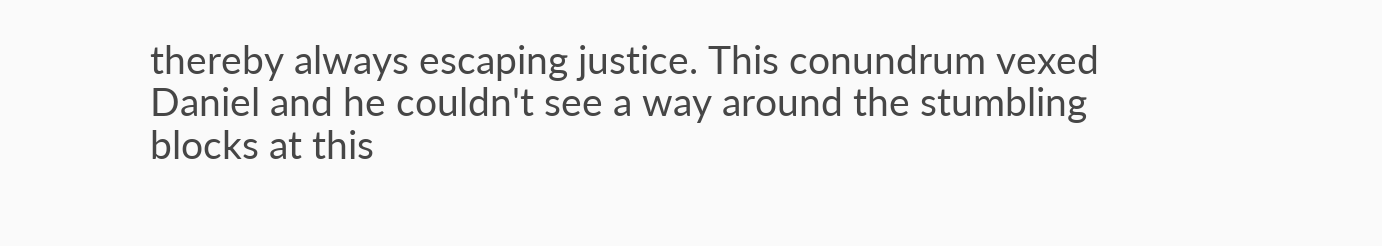thereby always escaping justice. This conundrum vexed Daniel and he couldn't see a way around the stumbling blocks at this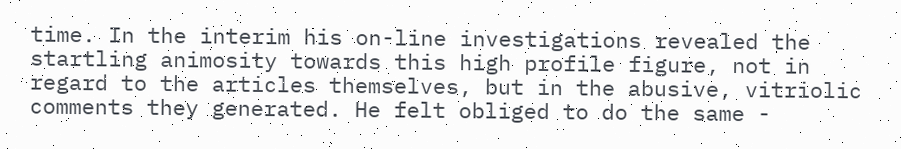time. In the interim his on-line investigations revealed the startling animosity towards this high profile figure, not in regard to the articles themselves, but in the abusive, vitriolic comments they generated. He felt obliged to do the same -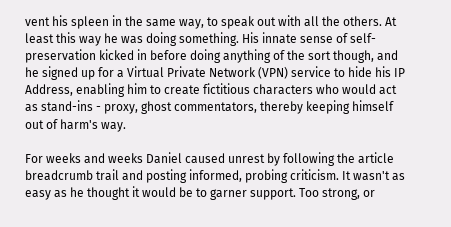vent his spleen in the same way, to speak out with all the others. At least this way he was doing something. His innate sense of self-preservation kicked in before doing anything of the sort though, and he signed up for a Virtual Private Network (VPN) service to hide his IP Address, enabling him to create fictitious characters who would act as stand-ins - proxy, ghost commentators, thereby keeping himself out of harm's way.

For weeks and weeks Daniel caused unrest by following the article breadcrumb trail and posting informed, probing criticism. It wasn't as easy as he thought it would be to garner support. Too strong, or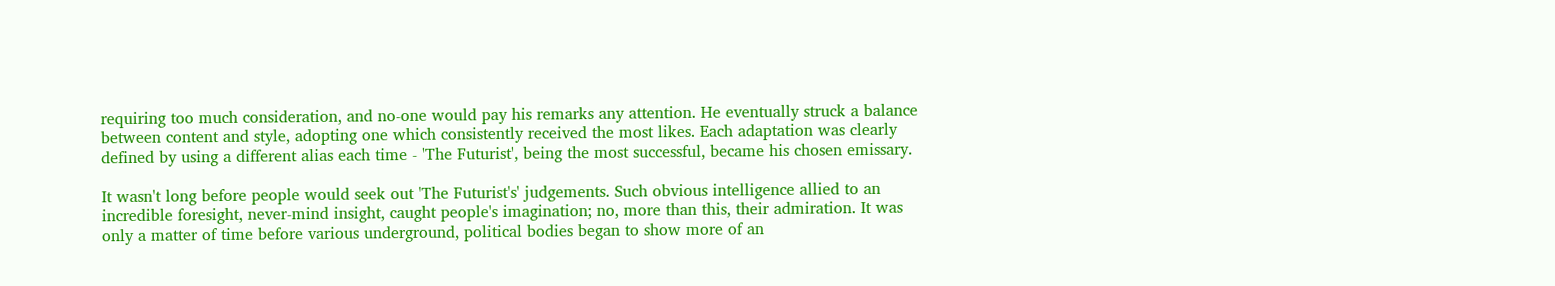requiring too much consideration, and no-one would pay his remarks any attention. He eventually struck a balance between content and style, adopting one which consistently received the most likes. Each adaptation was clearly defined by using a different alias each time - 'The Futurist', being the most successful, became his chosen emissary.

It wasn't long before people would seek out 'The Futurist's' judgements. Such obvious intelligence allied to an incredible foresight, never-mind insight, caught people's imagination; no, more than this, their admiration. It was only a matter of time before various underground, political bodies began to show more of an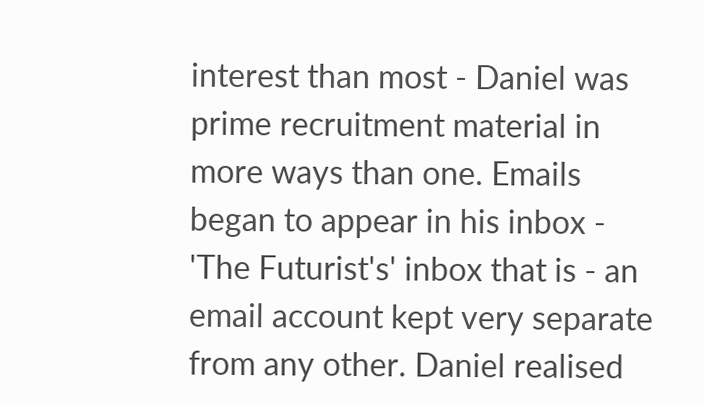interest than most - Daniel was prime recruitment material in more ways than one. Emails began to appear in his inbox - 'The Futurist's' inbox that is - an email account kept very separate from any other. Daniel realised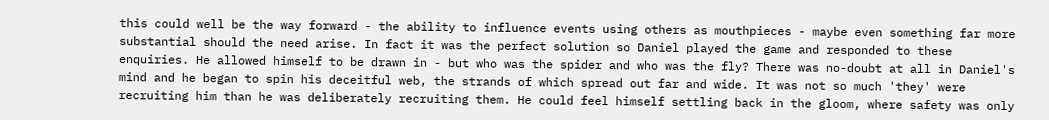this could well be the way forward - the ability to influence events using others as mouthpieces - maybe even something far more substantial should the need arise. In fact it was the perfect solution so Daniel played the game and responded to these enquiries. He allowed himself to be drawn in - but who was the spider and who was the fly? There was no-doubt at all in Daniel's mind and he began to spin his deceitful web, the strands of which spread out far and wide. It was not so much 'they' were recruiting him than he was deliberately recruiting them. He could feel himself settling back in the gloom, where safety was only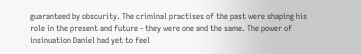guaranteed by obscurity. The criminal practises of the past were shaping his role in the present and future - they were one and the same. The power of insinuation Daniel had yet to feel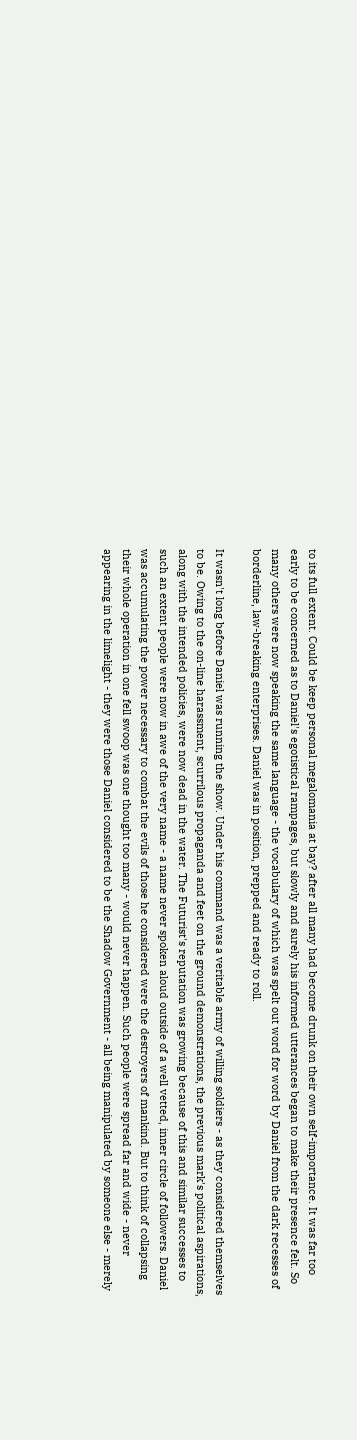to its full extent. Could be keep personal megalomania at bay? after all many had become drunk on their own self-importance. It was far too early to be concerned as to Daniel's egotistical rampages, but slowly and surely his informed utterances began to make their presence felt. So many others were now speaking the same language - the vocabulary of which was spelt out word for word by Daniel from the dark recesses of borderline, law-breaking enterprises. Daniel was in position, prepped and ready to roll.

It wasn't long before Daniel was running the show. Under his command was a veritable army of willing soldiers - as they considered themselves to be. Owing to the on-line harassment, scurrilous propaganda and feet on the ground demonstrations, the previous mark's political aspirations, along with the intended policies, were now dead in the water. The Futurist's reputation was growing because of this and similar successes to such an extent people were now in awe of the very name - a name never spoken aloud outside of a well vetted, inner circle of followers. Daniel was accumulating the power necessary to combat the evils of those he considered were the destroyers of mankind. But to think of collapsing their whole operation in one fell swoop was one thought too many - would never happen. Such people were spread far and wide - never appearing in the limelight - they were those Daniel considered to be the Shadow Government - all being manipulated by someone else - merely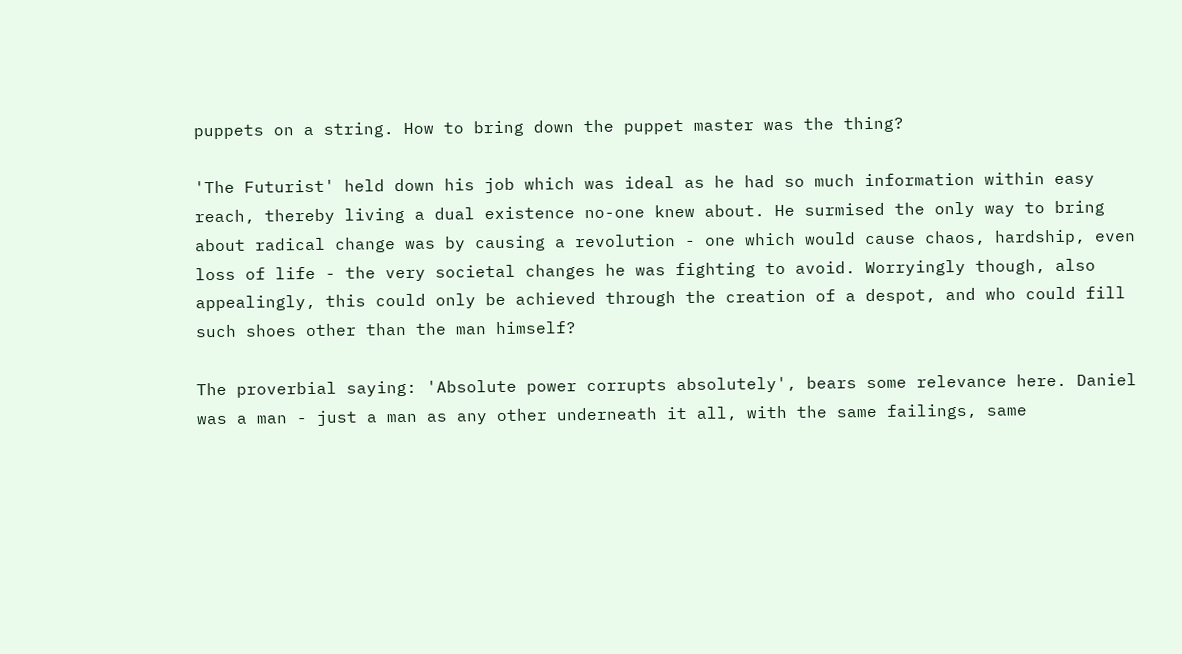puppets on a string. How to bring down the puppet master was the thing?

'The Futurist' held down his job which was ideal as he had so much information within easy reach, thereby living a dual existence no-one knew about. He surmised the only way to bring about radical change was by causing a revolution - one which would cause chaos, hardship, even loss of life - the very societal changes he was fighting to avoid. Worryingly though, also appealingly, this could only be achieved through the creation of a despot, and who could fill such shoes other than the man himself?

The proverbial saying: 'Absolute power corrupts absolutely', bears some relevance here. Daniel was a man - just a man as any other underneath it all, with the same failings, same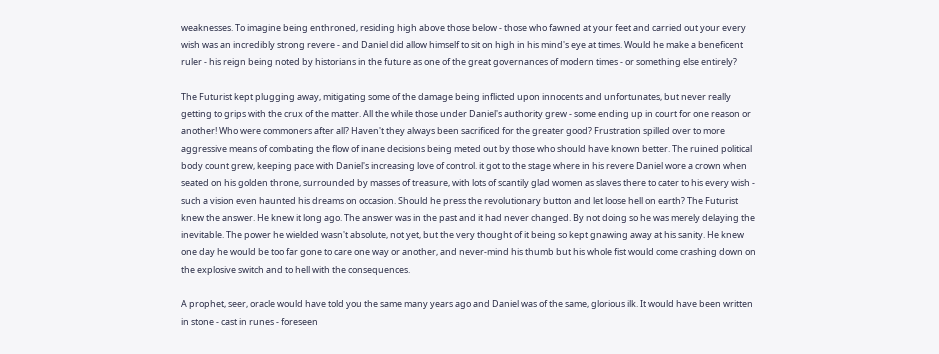weaknesses. To imagine being enthroned, residing high above those below - those who fawned at your feet and carried out your every wish was an incredibly strong revere - and Daniel did allow himself to sit on high in his mind's eye at times. Would he make a beneficent ruler - his reign being noted by historians in the future as one of the great governances of modern times - or something else entirely?

The Futurist kept plugging away, mitigating some of the damage being inflicted upon innocents and unfortunates, but never really getting to grips with the crux of the matter. All the while those under Daniel's authority grew - some ending up in court for one reason or another! Who were commoners after all? Haven't they always been sacrificed for the greater good? Frustration spilled over to more aggressive means of combating the flow of inane decisions being meted out by those who should have known better. The ruined political body count grew, keeping pace with Daniel's increasing love of control. it got to the stage where in his revere Daniel wore a crown when seated on his golden throne, surrounded by masses of treasure, with lots of scantily glad women as slaves there to cater to his every wish - such a vision even haunted his dreams on occasion. Should he press the revolutionary button and let loose hell on earth? The Futurist knew the answer. He knew it long ago. The answer was in the past and it had never changed. By not doing so he was merely delaying the inevitable. The power he wielded wasn't absolute, not yet, but the very thought of it being so kept gnawing away at his sanity. He knew one day he would be too far gone to care one way or another, and never-mind his thumb but his whole fist would come crashing down on the explosive switch and to hell with the consequences.

A prophet, seer, oracle would have told you the same many years ago and Daniel was of the same, glorious ilk. It would have been written in stone - cast in runes - foreseen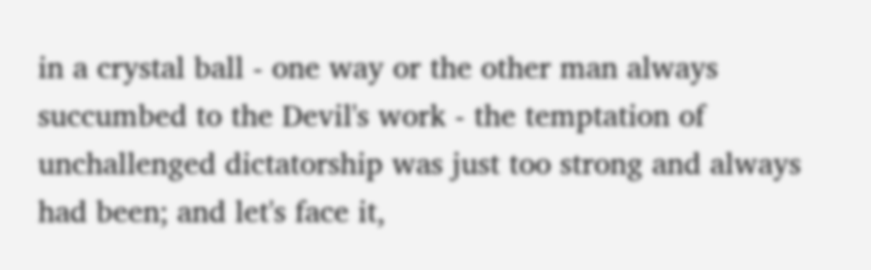in a crystal ball - one way or the other man always succumbed to the Devil's work - the temptation of unchallenged dictatorship was just too strong and always had been; and let's face it,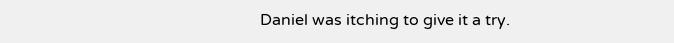Daniel was itching to give it a try.